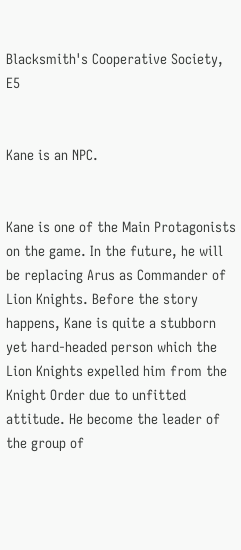Blacksmith's Cooperative Society, E5


Kane is an NPC.


Kane is one of the Main Protagonists on the game. In the future, he will be replacing Arus as Commander of Lion Knights. Before the story happens, Kane is quite a stubborn yet hard-headed person which the Lion Knights expelled him from the Knight Order due to unfitted attitude. He become the leader of the group of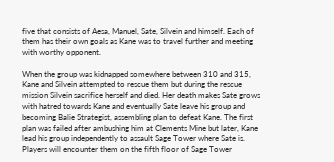five that consists of Aesa, Manuel, Sate, Silvein and himself. Each of them has their own goals as Kane was to travel further and meeting with worthy opponent.

When the group was kidnapped somewhere between 310 and 315, Kane and Silvein attempted to rescue them but during the rescue mission Silvein sacrifice herself and died. Her death makes Sate grows with hatred towards Kane and eventually Sate leave his group and becoming Balie Strategist, assembling plan to defeat Kane. The first plan was failed after ambushing him at Clements Mine but later, Kane lead his group independently to assault Sage Tower where Sate is. Players will encounter them on the fifth floor of Sage Tower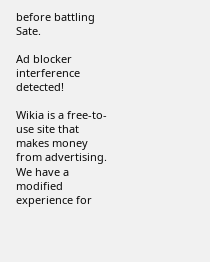before battling Sate.

Ad blocker interference detected!

Wikia is a free-to-use site that makes money from advertising. We have a modified experience for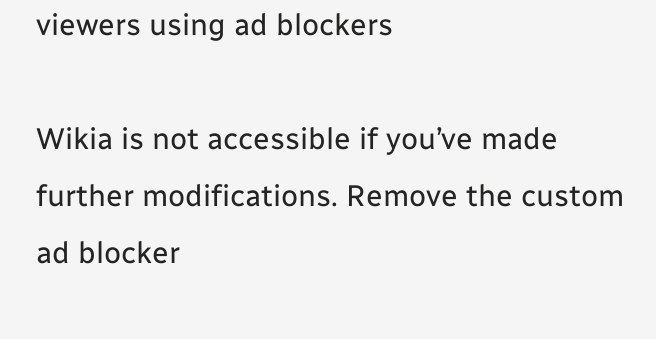viewers using ad blockers

Wikia is not accessible if you’ve made further modifications. Remove the custom ad blocker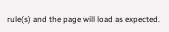rule(s) and the page will load as expected.